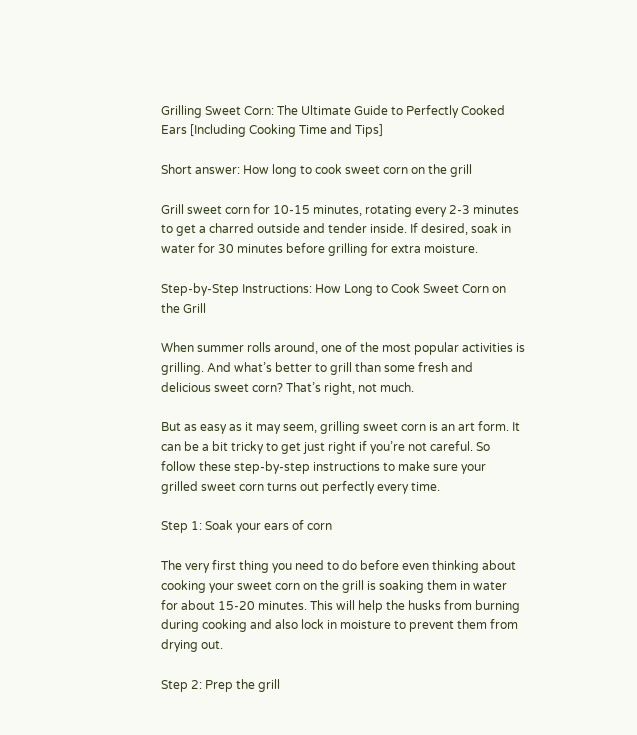Grilling Sweet Corn: The Ultimate Guide to Perfectly Cooked Ears [Including Cooking Time and Tips]

Short answer: How long to cook sweet corn on the grill

Grill sweet corn for 10-15 minutes, rotating every 2-3 minutes to get a charred outside and tender inside. If desired, soak in water for 30 minutes before grilling for extra moisture.

Step-by-Step Instructions: How Long to Cook Sweet Corn on the Grill

When summer rolls around, one of the most popular activities is grilling. And what’s better to grill than some fresh and delicious sweet corn? That’s right, not much.

But as easy as it may seem, grilling sweet corn is an art form. It can be a bit tricky to get just right if you’re not careful. So follow these step-by-step instructions to make sure your grilled sweet corn turns out perfectly every time.

Step 1: Soak your ears of corn

The very first thing you need to do before even thinking about cooking your sweet corn on the grill is soaking them in water for about 15-20 minutes. This will help the husks from burning during cooking and also lock in moisture to prevent them from drying out.

Step 2: Prep the grill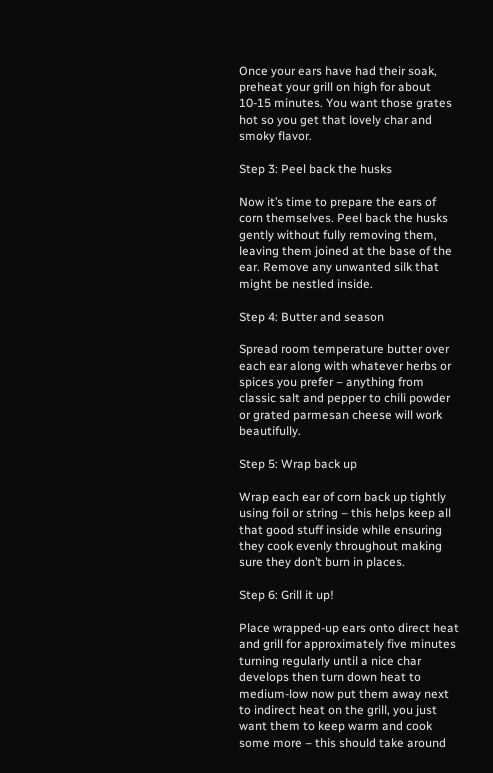Once your ears have had their soak, preheat your grill on high for about 10-15 minutes. You want those grates hot so you get that lovely char and smoky flavor.

Step 3: Peel back the husks

Now it’s time to prepare the ears of corn themselves. Peel back the husks gently without fully removing them, leaving them joined at the base of the ear. Remove any unwanted silk that might be nestled inside.

Step 4: Butter and season

Spread room temperature butter over each ear along with whatever herbs or spices you prefer – anything from classic salt and pepper to chili powder or grated parmesan cheese will work beautifully.

Step 5: Wrap back up

Wrap each ear of corn back up tightly using foil or string – this helps keep all that good stuff inside while ensuring they cook evenly throughout making sure they don’t burn in places.

Step 6: Grill it up!

Place wrapped-up ears onto direct heat and grill for approximately five minutes turning regularly until a nice char develops then turn down heat to medium-low now put them away next to indirect heat on the grill, you just want them to keep warm and cook some more – this should take around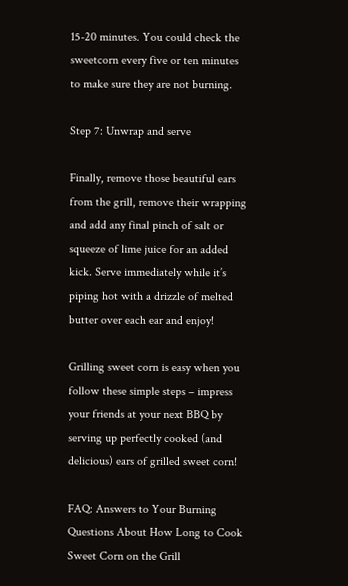15-20 minutes. You could check the sweetcorn every five or ten minutes to make sure they are not burning.

Step 7: Unwrap and serve

Finally, remove those beautiful ears from the grill, remove their wrapping and add any final pinch of salt or squeeze of lime juice for an added kick. Serve immediately while it’s piping hot with a drizzle of melted butter over each ear and enjoy!

Grilling sweet corn is easy when you follow these simple steps – impress your friends at your next BBQ by serving up perfectly cooked (and delicious) ears of grilled sweet corn!

FAQ: Answers to Your Burning Questions About How Long to Cook Sweet Corn on the Grill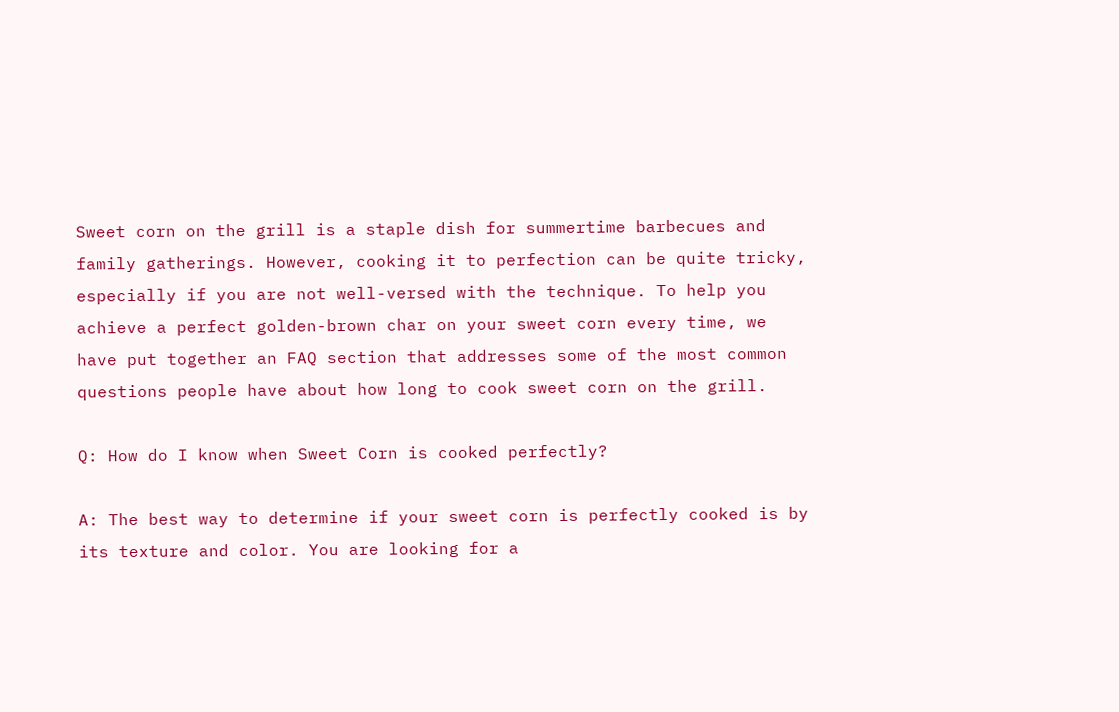Sweet corn on the grill is a staple dish for summertime barbecues and family gatherings. However, cooking it to perfection can be quite tricky, especially if you are not well-versed with the technique. To help you achieve a perfect golden-brown char on your sweet corn every time, we have put together an FAQ section that addresses some of the most common questions people have about how long to cook sweet corn on the grill.

Q: How do I know when Sweet Corn is cooked perfectly?

A: The best way to determine if your sweet corn is perfectly cooked is by its texture and color. You are looking for a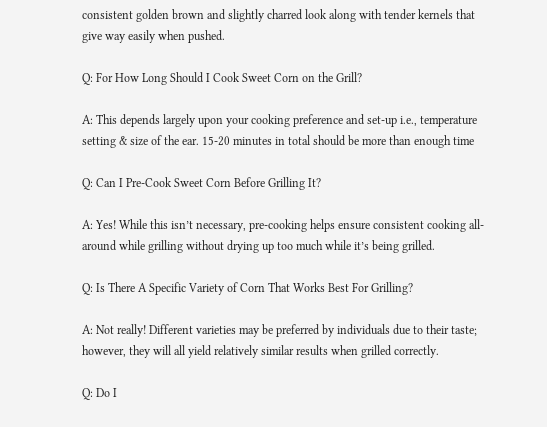consistent golden brown and slightly charred look along with tender kernels that give way easily when pushed.

Q: For How Long Should I Cook Sweet Corn on the Grill?

A: This depends largely upon your cooking preference and set-up i.e., temperature setting & size of the ear. 15-20 minutes in total should be more than enough time

Q: Can I Pre-Cook Sweet Corn Before Grilling It?

A: Yes! While this isn’t necessary, pre-cooking helps ensure consistent cooking all-around while grilling without drying up too much while it’s being grilled.

Q: Is There A Specific Variety of Corn That Works Best For Grilling?

A: Not really! Different varieties may be preferred by individuals due to their taste; however, they will all yield relatively similar results when grilled correctly.

Q: Do I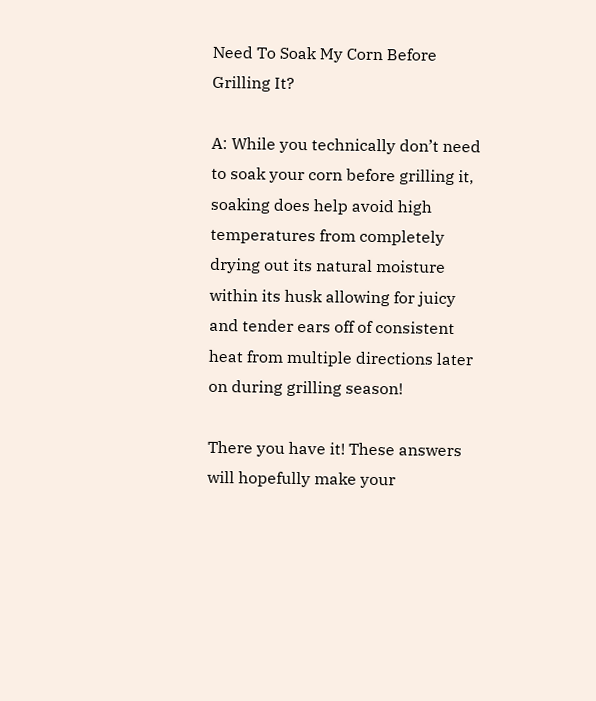Need To Soak My Corn Before Grilling It?

A: While you technically don’t need to soak your corn before grilling it, soaking does help avoid high temperatures from completely drying out its natural moisture within its husk allowing for juicy and tender ears off of consistent heat from multiple directions later on during grilling season!

There you have it! These answers will hopefully make your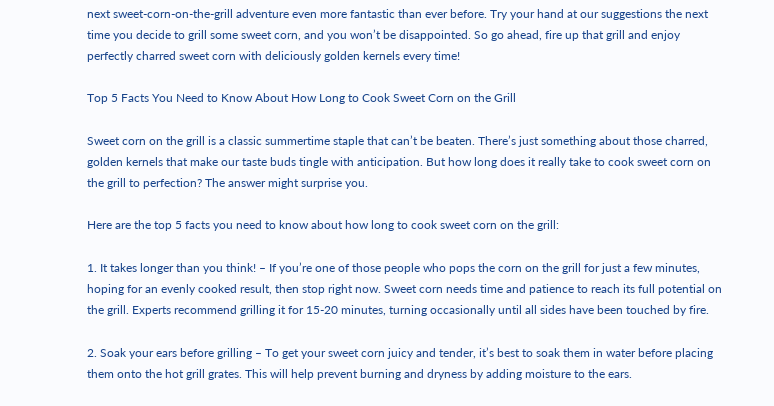next sweet-corn-on-the-grill adventure even more fantastic than ever before. Try your hand at our suggestions the next time you decide to grill some sweet corn, and you won’t be disappointed. So go ahead, fire up that grill and enjoy perfectly charred sweet corn with deliciously golden kernels every time!

Top 5 Facts You Need to Know About How Long to Cook Sweet Corn on the Grill

Sweet corn on the grill is a classic summertime staple that can’t be beaten. There’s just something about those charred, golden kernels that make our taste buds tingle with anticipation. But how long does it really take to cook sweet corn on the grill to perfection? The answer might surprise you.

Here are the top 5 facts you need to know about how long to cook sweet corn on the grill:

1. It takes longer than you think! – If you’re one of those people who pops the corn on the grill for just a few minutes, hoping for an evenly cooked result, then stop right now. Sweet corn needs time and patience to reach its full potential on the grill. Experts recommend grilling it for 15-20 minutes, turning occasionally until all sides have been touched by fire.

2. Soak your ears before grilling – To get your sweet corn juicy and tender, it’s best to soak them in water before placing them onto the hot grill grates. This will help prevent burning and dryness by adding moisture to the ears.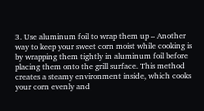3. Use aluminum foil to wrap them up – Another way to keep your sweet corn moist while cooking is by wrapping them tightly in aluminum foil before placing them onto the grill surface. This method creates a steamy environment inside, which cooks your corn evenly and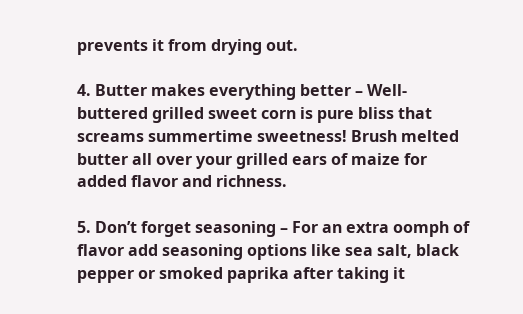prevents it from drying out.

4. Butter makes everything better – Well-buttered grilled sweet corn is pure bliss that screams summertime sweetness! Brush melted butter all over your grilled ears of maize for added flavor and richness.

5. Don’t forget seasoning – For an extra oomph of flavor add seasoning options like sea salt, black pepper or smoked paprika after taking it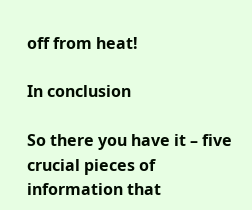off from heat!

In conclusion

So there you have it – five crucial pieces of information that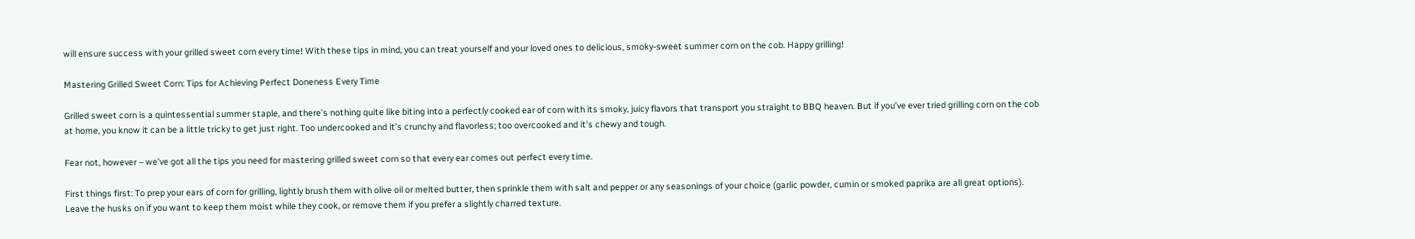will ensure success with your grilled sweet corn every time! With these tips in mind, you can treat yourself and your loved ones to delicious, smoky-sweet summer corn on the cob. Happy grilling!

Mastering Grilled Sweet Corn: Tips for Achieving Perfect Doneness Every Time

Grilled sweet corn is a quintessential summer staple, and there’s nothing quite like biting into a perfectly cooked ear of corn with its smoky, juicy flavors that transport you straight to BBQ heaven. But if you’ve ever tried grilling corn on the cob at home, you know it can be a little tricky to get just right. Too undercooked and it’s crunchy and flavorless; too overcooked and it’s chewy and tough.

Fear not, however – we’ve got all the tips you need for mastering grilled sweet corn so that every ear comes out perfect every time.

First things first: To prep your ears of corn for grilling, lightly brush them with olive oil or melted butter, then sprinkle them with salt and pepper or any seasonings of your choice (garlic powder, cumin or smoked paprika are all great options). Leave the husks on if you want to keep them moist while they cook, or remove them if you prefer a slightly charred texture.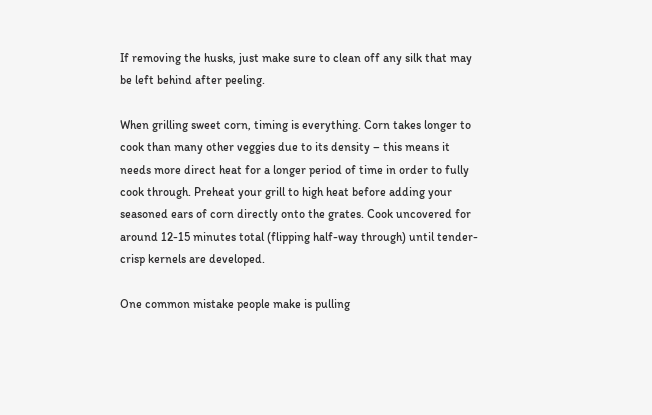If removing the husks, just make sure to clean off any silk that may be left behind after peeling.

When grilling sweet corn, timing is everything. Corn takes longer to cook than many other veggies due to its density – this means it needs more direct heat for a longer period of time in order to fully cook through. Preheat your grill to high heat before adding your seasoned ears of corn directly onto the grates. Cook uncovered for around 12-15 minutes total (flipping half-way through) until tender-crisp kernels are developed.

One common mistake people make is pulling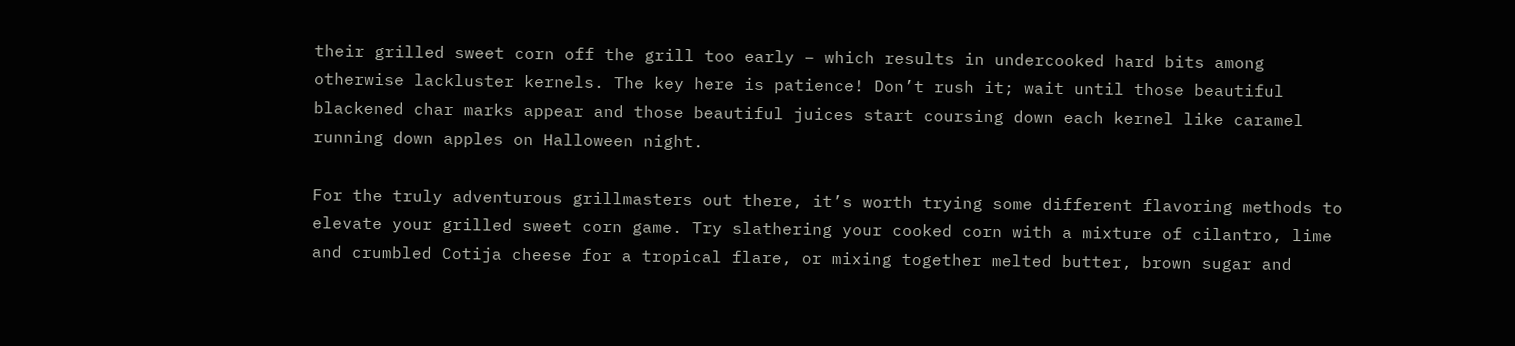their grilled sweet corn off the grill too early – which results in undercooked hard bits among otherwise lackluster kernels. The key here is patience! Don’t rush it; wait until those beautiful blackened char marks appear and those beautiful juices start coursing down each kernel like caramel running down apples on Halloween night.

For the truly adventurous grillmasters out there, it’s worth trying some different flavoring methods to elevate your grilled sweet corn game. Try slathering your cooked corn with a mixture of cilantro, lime and crumbled Cotija cheese for a tropical flare, or mixing together melted butter, brown sugar and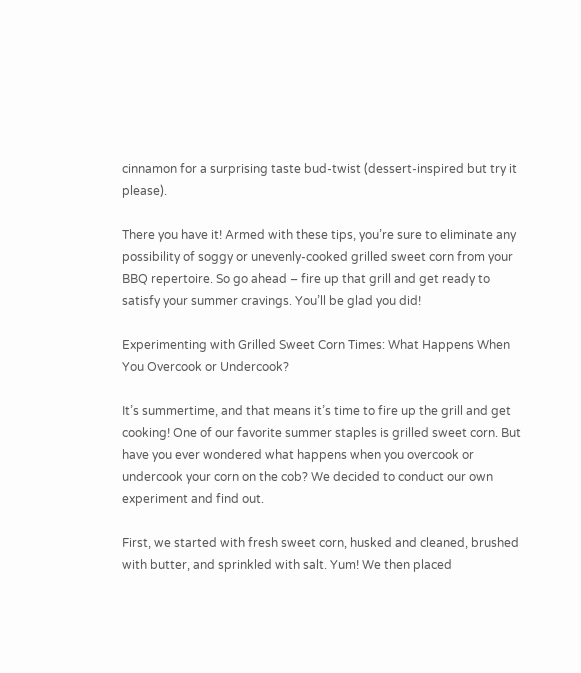cinnamon for a surprising taste bud-twist (dessert-inspired but try it please).

There you have it! Armed with these tips, you’re sure to eliminate any possibility of soggy or unevenly-cooked grilled sweet corn from your BBQ repertoire. So go ahead – fire up that grill and get ready to satisfy your summer cravings. You’ll be glad you did!

Experimenting with Grilled Sweet Corn Times: What Happens When You Overcook or Undercook?

It’s summertime, and that means it’s time to fire up the grill and get cooking! One of our favorite summer staples is grilled sweet corn. But have you ever wondered what happens when you overcook or undercook your corn on the cob? We decided to conduct our own experiment and find out.

First, we started with fresh sweet corn, husked and cleaned, brushed with butter, and sprinkled with salt. Yum! We then placed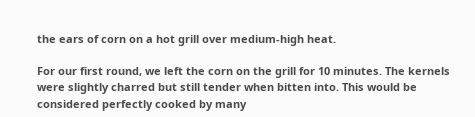the ears of corn on a hot grill over medium-high heat.

For our first round, we left the corn on the grill for 10 minutes. The kernels were slightly charred but still tender when bitten into. This would be considered perfectly cooked by many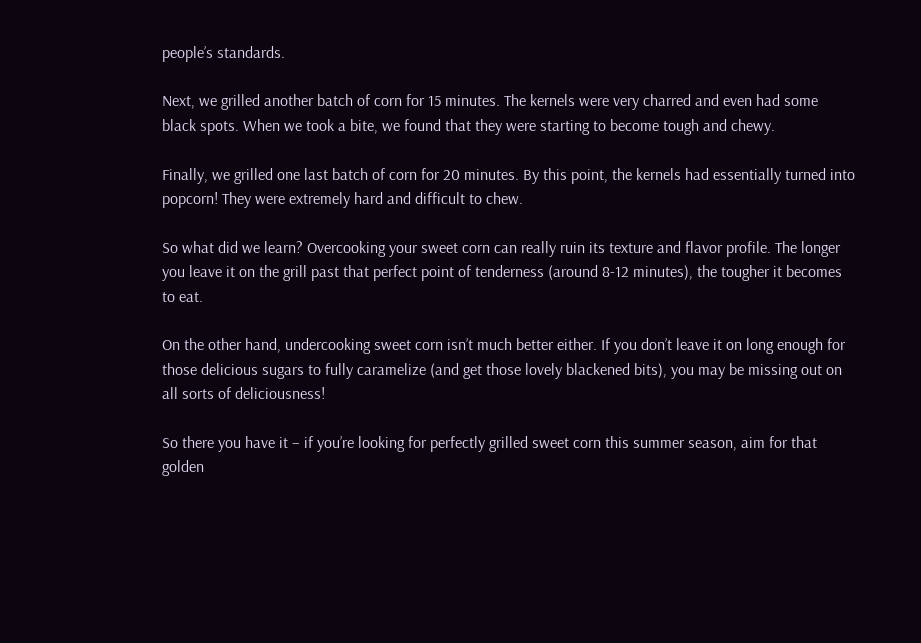people’s standards.

Next, we grilled another batch of corn for 15 minutes. The kernels were very charred and even had some black spots. When we took a bite, we found that they were starting to become tough and chewy.

Finally, we grilled one last batch of corn for 20 minutes. By this point, the kernels had essentially turned into popcorn! They were extremely hard and difficult to chew.

So what did we learn? Overcooking your sweet corn can really ruin its texture and flavor profile. The longer you leave it on the grill past that perfect point of tenderness (around 8-12 minutes), the tougher it becomes to eat.

On the other hand, undercooking sweet corn isn’t much better either. If you don’t leave it on long enough for those delicious sugars to fully caramelize (and get those lovely blackened bits), you may be missing out on all sorts of deliciousness!

So there you have it – if you’re looking for perfectly grilled sweet corn this summer season, aim for that golden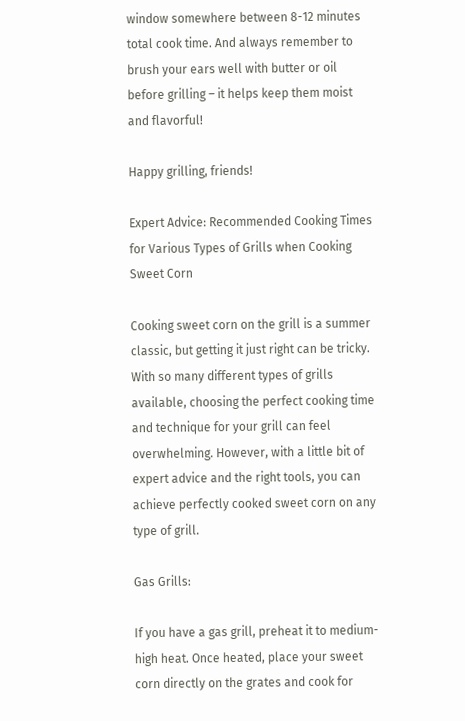window somewhere between 8-12 minutes total cook time. And always remember to brush your ears well with butter or oil before grilling – it helps keep them moist and flavorful!

Happy grilling, friends!

Expert Advice: Recommended Cooking Times for Various Types of Grills when Cooking Sweet Corn

Cooking sweet corn on the grill is a summer classic, but getting it just right can be tricky. With so many different types of grills available, choosing the perfect cooking time and technique for your grill can feel overwhelming. However, with a little bit of expert advice and the right tools, you can achieve perfectly cooked sweet corn on any type of grill.

Gas Grills:

If you have a gas grill, preheat it to medium-high heat. Once heated, place your sweet corn directly on the grates and cook for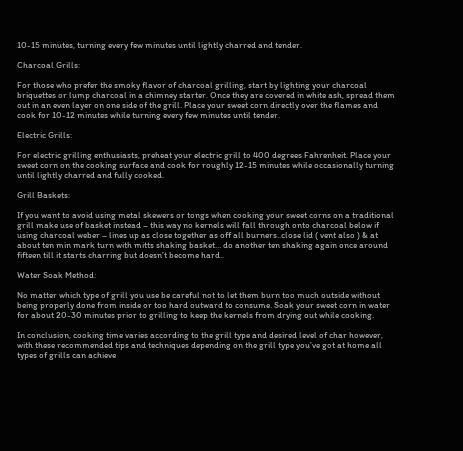10-15 minutes, turning every few minutes until lightly charred and tender.

Charcoal Grills:

For those who prefer the smoky flavor of charcoal grilling, start by lighting your charcoal briquettes or lump charcoal in a chimney starter. Once they are covered in white ash, spread them out in an even layer on one side of the grill. Place your sweet corn directly over the flames and cook for 10-12 minutes while turning every few minutes until tender.

Electric Grills:

For electric grilling enthusiasts, preheat your electric grill to 400 degrees Fahrenheit. Place your sweet corn on the cooking surface and cook for roughly 12-15 minutes while occasionally turning until lightly charred and fully cooked.

Grill Baskets:

If you want to avoid using metal skewers or tongs when cooking your sweet corns on a traditional grill make use of basket instead – this way no kernels will fall through onto charcoal below if using charcoal weber – lines up as close together as off all burners..close lid ( vent also ) & at about ten min mark turn with mitts shaking basket… do another ten shaking again once around fifteen till it starts charring but doesn’t become hard..

Water Soak Method:

No matter which type of grill you use be careful not to let them burn too much outside without being properly done from inside or too hard outward to consume. Soak your sweet corn in water for about 20-30 minutes prior to grilling to keep the kernels from drying out while cooking.

In conclusion, cooking time varies according to the grill type and desired level of char however, with these recommended tips and techniques depending on the grill type you’ve got at home all types of grills can achieve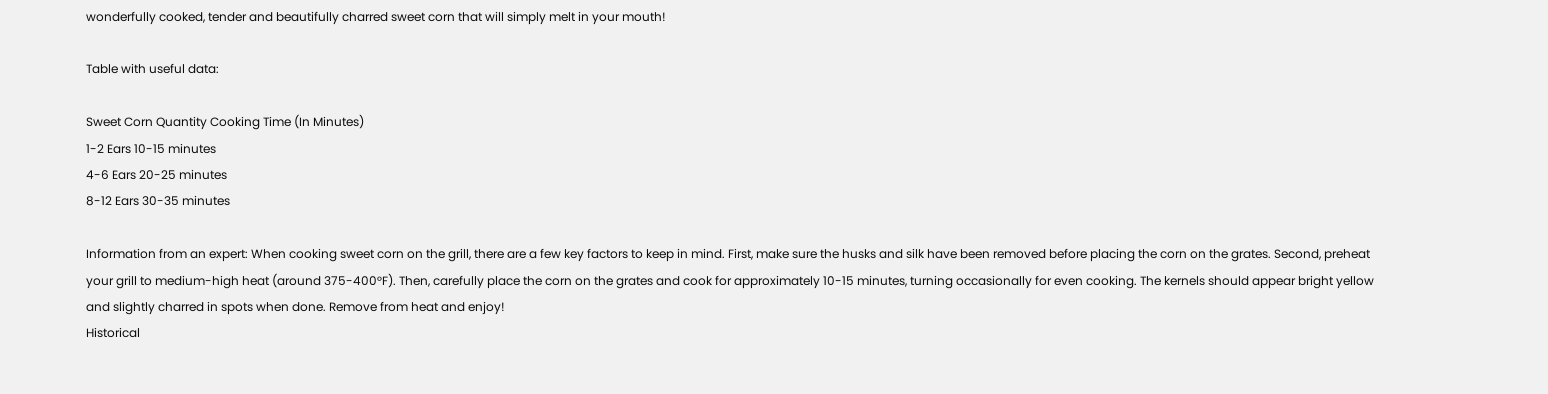wonderfully cooked, tender and beautifully charred sweet corn that will simply melt in your mouth!

Table with useful data:

Sweet Corn Quantity Cooking Time (In Minutes)
1-2 Ears 10-15 minutes
4-6 Ears 20-25 minutes
8-12 Ears 30-35 minutes

Information from an expert: When cooking sweet corn on the grill, there are a few key factors to keep in mind. First, make sure the husks and silk have been removed before placing the corn on the grates. Second, preheat your grill to medium-high heat (around 375-400°F). Then, carefully place the corn on the grates and cook for approximately 10-15 minutes, turning occasionally for even cooking. The kernels should appear bright yellow and slightly charred in spots when done. Remove from heat and enjoy!
Historical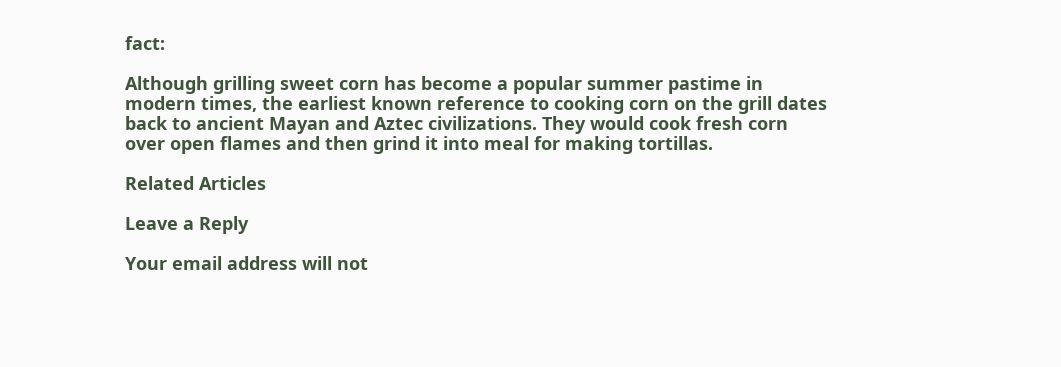fact:

Although grilling sweet corn has become a popular summer pastime in modern times, the earliest known reference to cooking corn on the grill dates back to ancient Mayan and Aztec civilizations. They would cook fresh corn over open flames and then grind it into meal for making tortillas.

Related Articles

Leave a Reply

Your email address will not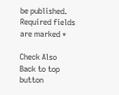be published. Required fields are marked *

Check Also
Back to top button